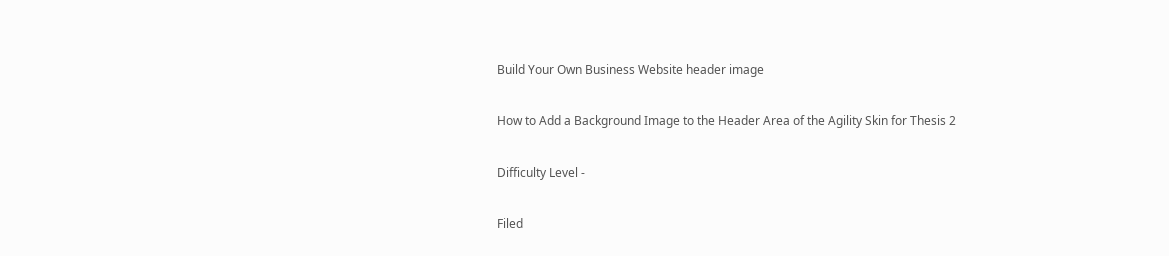Build Your Own Business Website header image

How to Add a Background Image to the Header Area of the Agility Skin for Thesis 2

Difficulty Level -

Filed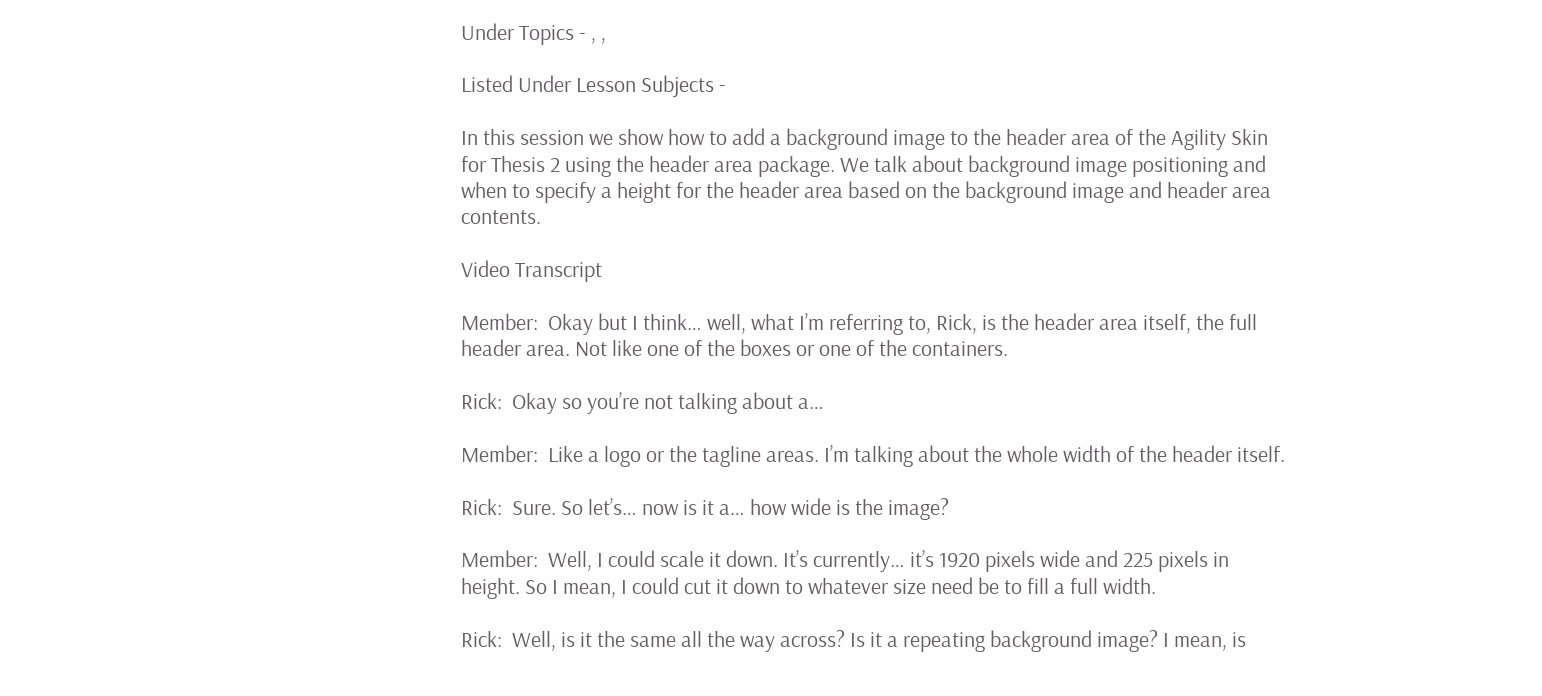Under Topics - , ,

Listed Under Lesson Subjects -

In this session we show how to add a background image to the header area of the Agility Skin for Thesis 2 using the header area package. We talk about background image positioning and when to specify a height for the header area based on the background image and header area contents.

Video Transcript

Member:  Okay but I think… well, what I’m referring to, Rick, is the header area itself, the full header area. Not like one of the boxes or one of the containers.

Rick:  Okay so you’re not talking about a…

Member:  Like a logo or the tagline areas. I’m talking about the whole width of the header itself.

Rick:  Sure. So let’s… now is it a… how wide is the image?

Member:  Well, I could scale it down. It’s currently… it’s 1920 pixels wide and 225 pixels in height. So I mean, I could cut it down to whatever size need be to fill a full width.

Rick:  Well, is it the same all the way across? Is it a repeating background image? I mean, is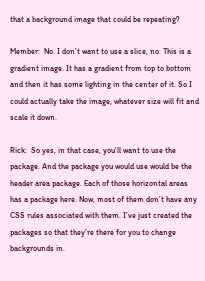that a background image that could be repeating?

Member:  No. I don’t want to use a slice, no. This is a gradient image. It has a gradient from top to bottom and then it has some lighting in the center of it. So I could actually take the image, whatever size will fit and scale it down.

Rick:  So yes, in that case, you’ll want to use the package. And the package you would use would be the header area package. Each of those horizontal areas has a package here. Now, most of them don’t have any CSS rules associated with them. I’ve just created the packages so that they’re there for you to change backgrounds in.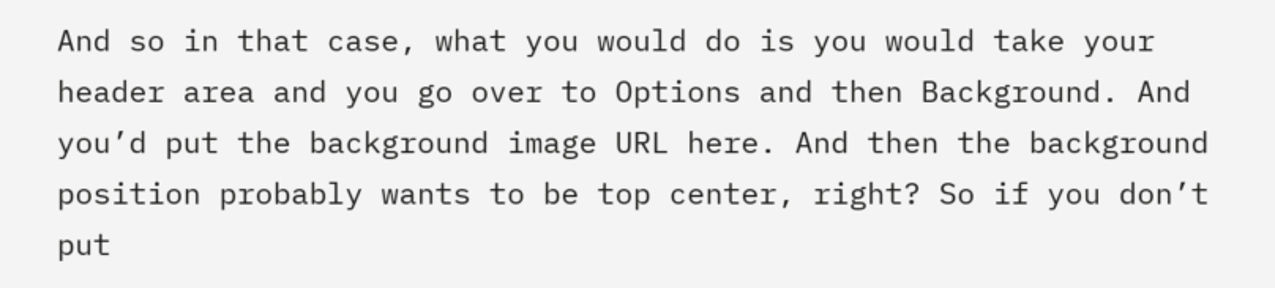And so in that case, what you would do is you would take your header area and you go over to Options and then Background. And you’d put the background image URL here. And then the background position probably wants to be top center, right? So if you don’t put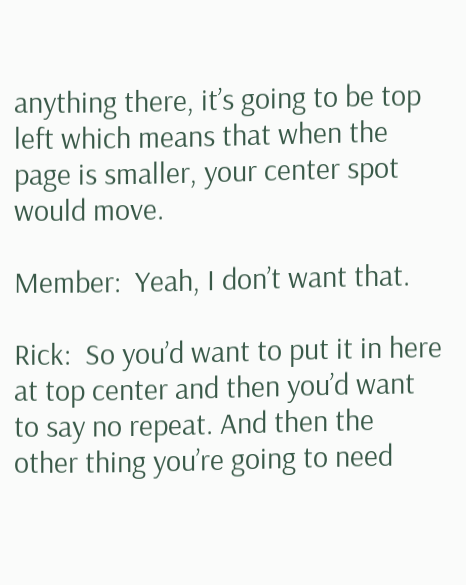anything there, it’s going to be top left which means that when the page is smaller, your center spot would move.

Member:  Yeah, I don’t want that.

Rick:  So you’d want to put it in here at top center and then you’d want to say no repeat. And then the other thing you’re going to need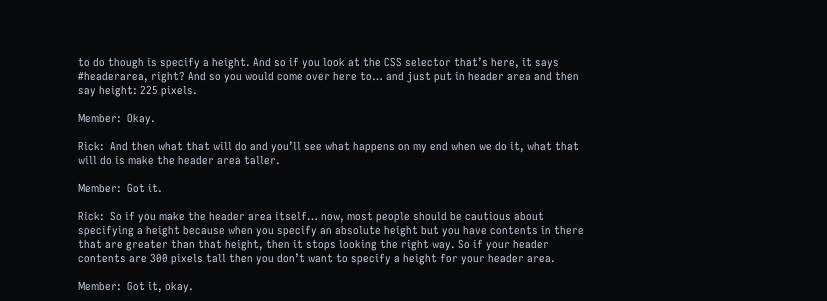to do though is specify a height. And so if you look at the CSS selector that’s here, it says #headerarea, right? And so you would come over here to… and just put in header area and then say height: 225 pixels.

Member:  Okay.

Rick:  And then what that will do and you’ll see what happens on my end when we do it, what that will do is make the header area taller.

Member:  Got it.

Rick:  So if you make the header area itself… now, most people should be cautious about specifying a height because when you specify an absolute height but you have contents in there that are greater than that height, then it stops looking the right way. So if your header contents are 300 pixels tall then you don’t want to specify a height for your header area.

Member:  Got it, okay.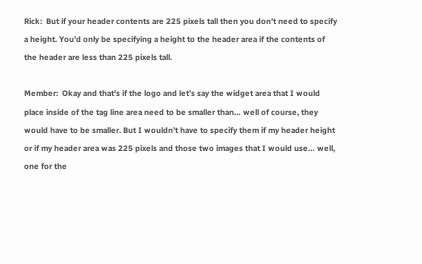Rick:  But if your header contents are 225 pixels tall then you don’t need to specify a height. You’d only be specifying a height to the header area if the contents of the header are less than 225 pixels tall.

Member:  Okay and that’s if the logo and let’s say the widget area that I would place inside of the tag line area need to be smaller than… well of course, they would have to be smaller. But I wouldn’t have to specify them if my header height or if my header area was 225 pixels and those two images that I would use… well, one for the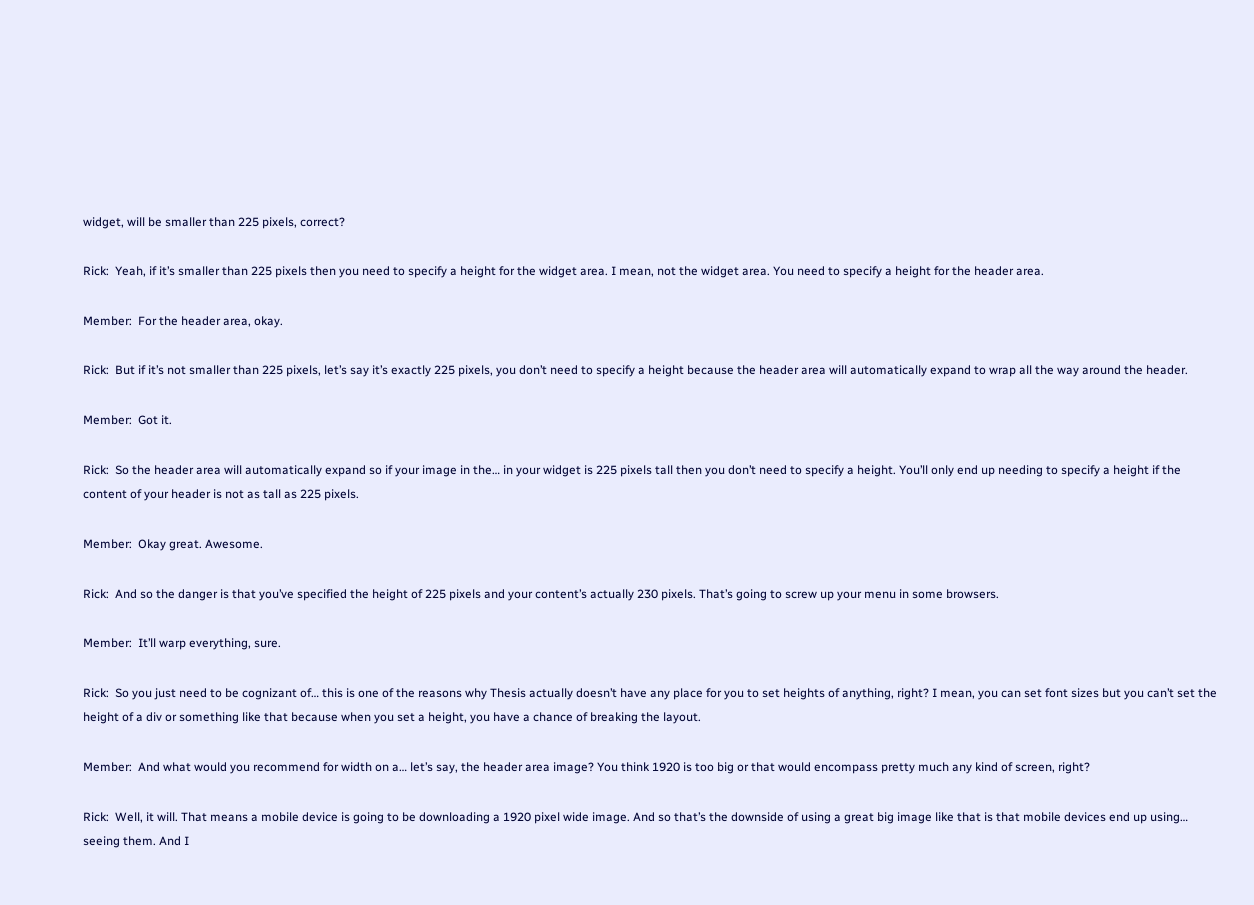widget, will be smaller than 225 pixels, correct?

Rick:  Yeah, if it’s smaller than 225 pixels then you need to specify a height for the widget area. I mean, not the widget area. You need to specify a height for the header area.

Member:  For the header area, okay.

Rick:  But if it’s not smaller than 225 pixels, let’s say it’s exactly 225 pixels, you don’t need to specify a height because the header area will automatically expand to wrap all the way around the header.

Member:  Got it.

Rick:  So the header area will automatically expand so if your image in the… in your widget is 225 pixels tall then you don’t need to specify a height. You’ll only end up needing to specify a height if the content of your header is not as tall as 225 pixels.

Member:  Okay great. Awesome.

Rick:  And so the danger is that you’ve specified the height of 225 pixels and your content’s actually 230 pixels. That’s going to screw up your menu in some browsers.

Member:  It’ll warp everything, sure.

Rick:  So you just need to be cognizant of… this is one of the reasons why Thesis actually doesn’t have any place for you to set heights of anything, right? I mean, you can set font sizes but you can’t set the height of a div or something like that because when you set a height, you have a chance of breaking the layout.

Member:  And what would you recommend for width on a… let’s say, the header area image? You think 1920 is too big or that would encompass pretty much any kind of screen, right?

Rick:  Well, it will. That means a mobile device is going to be downloading a 1920 pixel wide image. And so that’s the downside of using a great big image like that is that mobile devices end up using… seeing them. And I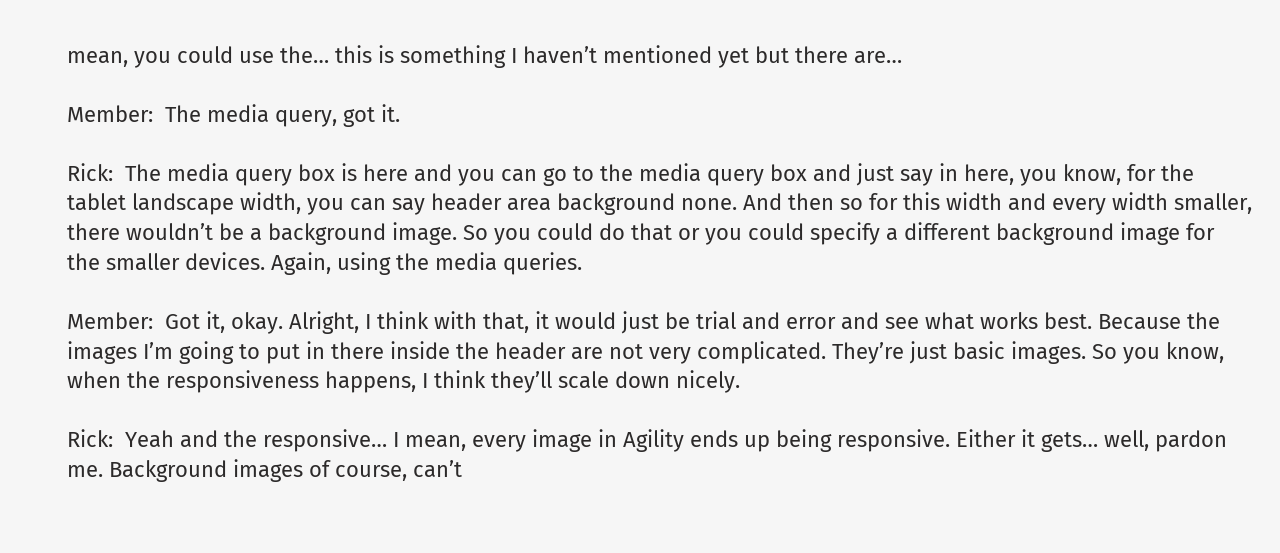mean, you could use the… this is something I haven’t mentioned yet but there are…

Member:  The media query, got it.

Rick:  The media query box is here and you can go to the media query box and just say in here, you know, for the tablet landscape width, you can say header area background none. And then so for this width and every width smaller, there wouldn’t be a background image. So you could do that or you could specify a different background image for the smaller devices. Again, using the media queries.

Member:  Got it, okay. Alright, I think with that, it would just be trial and error and see what works best. Because the images I’m going to put in there inside the header are not very complicated. They’re just basic images. So you know, when the responsiveness happens, I think they’ll scale down nicely.

Rick:  Yeah and the responsive… I mean, every image in Agility ends up being responsive. Either it gets… well, pardon me. Background images of course, can’t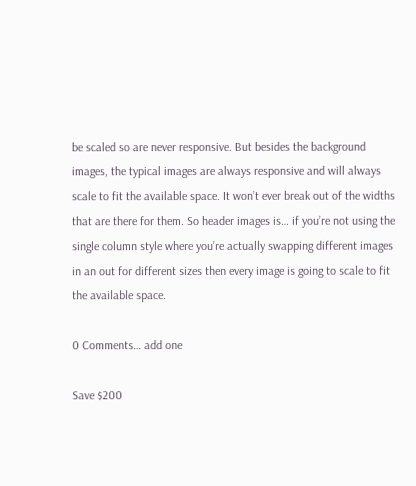be scaled so are never responsive. But besides the background images, the typical images are always responsive and will always scale to fit the available space. It won’t ever break out of the widths that are there for them. So header images is… if you’re not using the single column style where you’re actually swapping different images in an out for different sizes then every image is going to scale to fit the available space.

0 Comments… add one

Save $200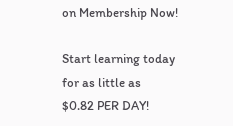on Membership Now!

Start learning today for as little as
$0.82 PER DAY!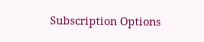Subscription Options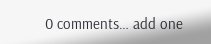0 comments… add one